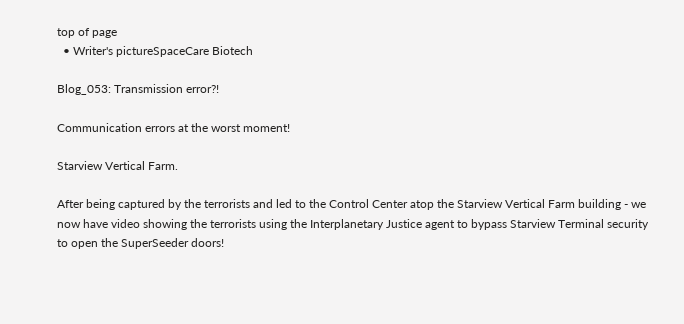top of page
  • Writer's pictureSpaceCare Biotech

Blog_053: Transmission error?!

Communication errors at the worst moment!

Starview Vertical Farm.

After being captured by the terrorists and led to the Control Center atop the Starview Vertical Farm building - we now have video showing the terrorists using the Interplanetary Justice agent to bypass Starview Terminal security to open the SuperSeeder doors!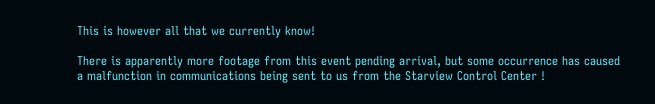This is however all that we currently know!

There is apparently more footage from this event pending arrival, but some occurrence has caused a malfunction in communications being sent to us from the Starview Control Center !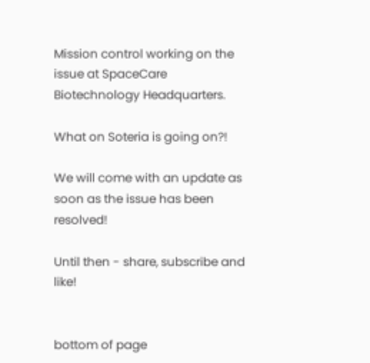Mission control working on the issue at SpaceCare Biotechnology Headquarters.

What on Soteria is going on?!

We will come with an update as soon as the issue has been resolved!

Until then - share, subscribe and like!


bottom of page